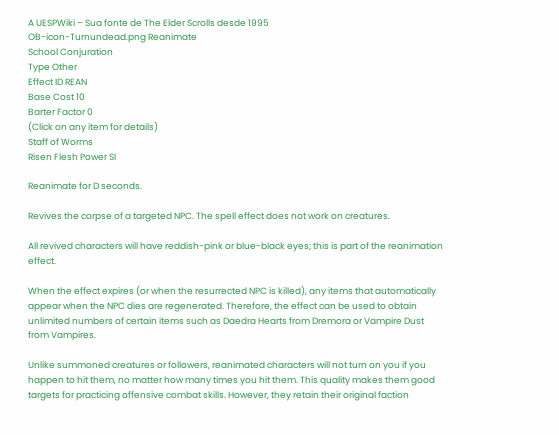A UESPWiki – Sua fonte de The Elder Scrolls desde 1995
OB-icon-Turnundead.png Reanimate
School Conjuration
Type Other
Effect ID REAN
Base Cost 10
Barter Factor 0
(Click on any item for details)
Staff of Worms
Risen Flesh Power SI

Reanimate for D seconds.

Revives the corpse of a targeted NPC. The spell effect does not work on creatures.

All revived characters will have reddish-pink or blue-black eyes; this is part of the reanimation effect.

When the effect expires (or when the resurrected NPC is killed), any items that automatically appear when the NPC dies are regenerated. Therefore, the effect can be used to obtain unlimited numbers of certain items such as Daedra Hearts from Dremora or Vampire Dust from Vampires.

Unlike summoned creatures or followers, reanimated characters will not turn on you if you happen to hit them, no matter how many times you hit them. This quality makes them good targets for practicing offensive combat skills. However, they retain their original faction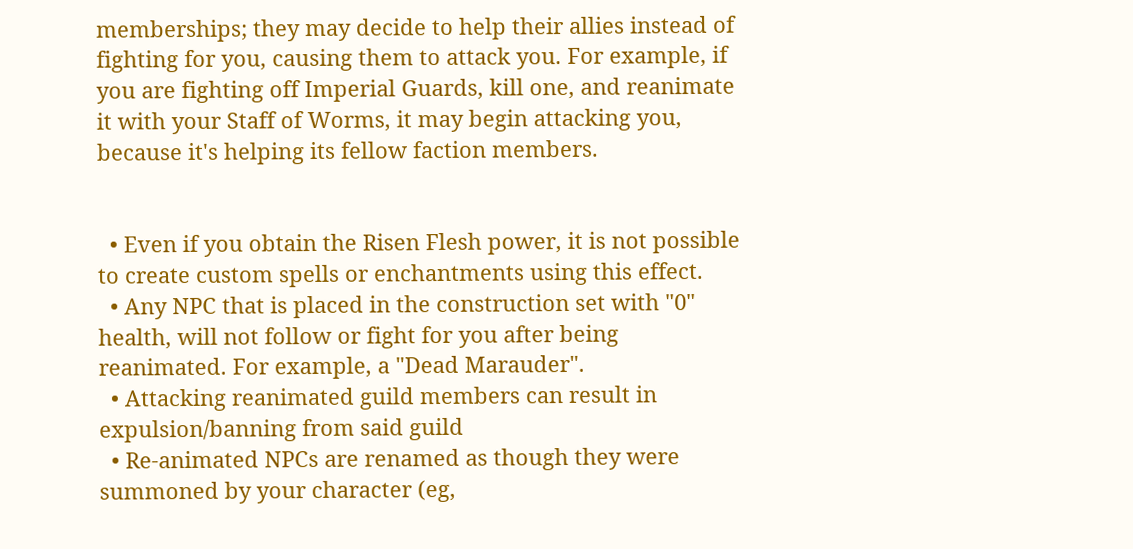memberships; they may decide to help their allies instead of fighting for you, causing them to attack you. For example, if you are fighting off Imperial Guards, kill one, and reanimate it with your Staff of Worms, it may begin attacking you, because it's helping its fellow faction members.


  • Even if you obtain the Risen Flesh power, it is not possible to create custom spells or enchantments using this effect.
  • Any NPC that is placed in the construction set with "0" health, will not follow or fight for you after being reanimated. For example, a "Dead Marauder".
  • Attacking reanimated guild members can result in expulsion/banning from said guild
  • Re-animated NPCs are renamed as though they were summoned by your character (eg,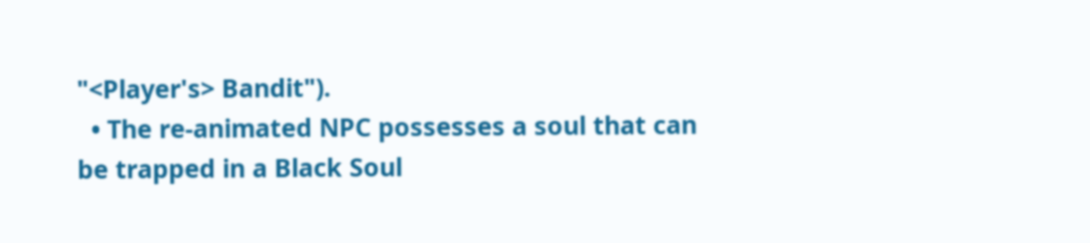"<Player's> Bandit").
  • The re-animated NPC possesses a soul that can be trapped in a Black Soul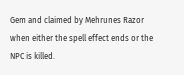Gem and claimed by Mehrunes Razor when either the spell effect ends or the NPC is killed.